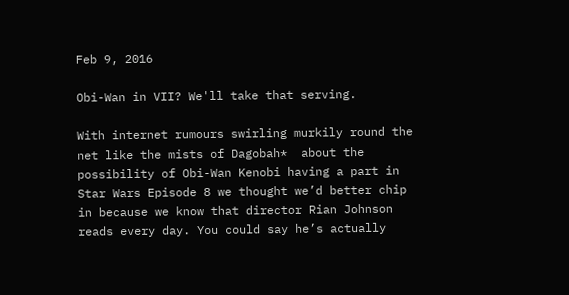Feb 9, 2016

Obi-Wan in VII? We'll take that serving.

With internet rumours swirling murkily round the net like the mists of Dagobah*  about the possibility of Obi-Wan Kenobi having a part in Star Wars Episode 8 we thought we’d better chip in because we know that director Rian Johnson reads every day. You could say he’s actually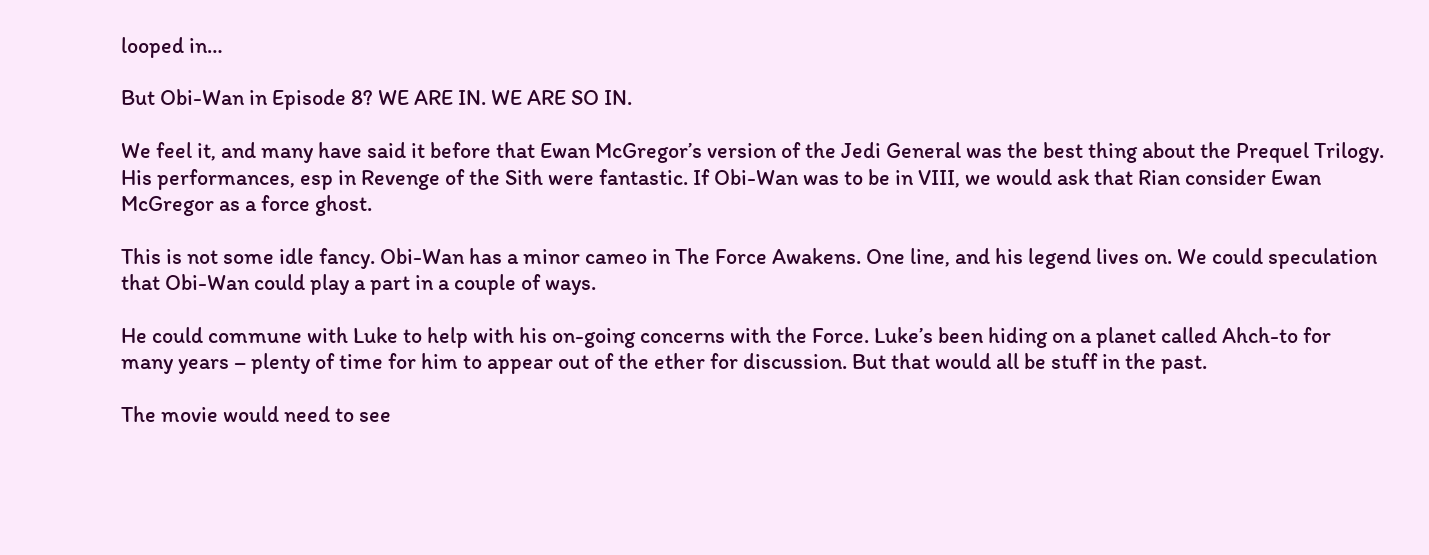looped in…

But Obi-Wan in Episode 8? WE ARE IN. WE ARE SO IN.

We feel it, and many have said it before that Ewan McGregor’s version of the Jedi General was the best thing about the Prequel Trilogy. His performances, esp in Revenge of the Sith were fantastic. If Obi-Wan was to be in VIII, we would ask that Rian consider Ewan McGregor as a force ghost.

This is not some idle fancy. Obi-Wan has a minor cameo in The Force Awakens. One line, and his legend lives on. We could speculation that Obi-Wan could play a part in a couple of ways.

He could commune with Luke to help with his on-going concerns with the Force. Luke’s been hiding on a planet called Ahch-to for many years – plenty of time for him to appear out of the ether for discussion. But that would all be stuff in the past.

The movie would need to see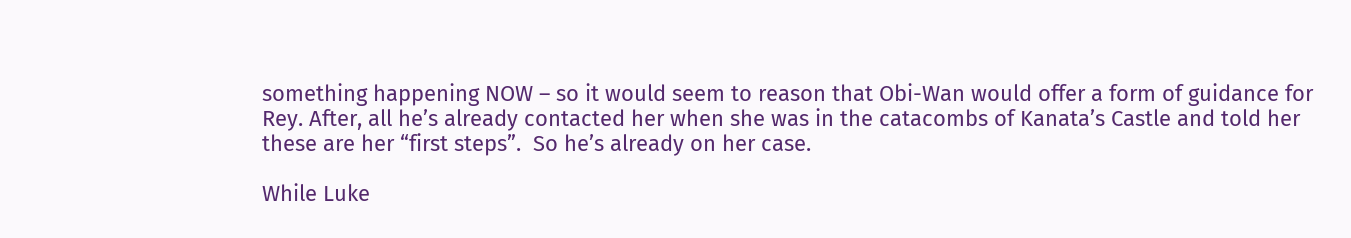something happening NOW – so it would seem to reason that Obi-Wan would offer a form of guidance for Rey. After, all he’s already contacted her when she was in the catacombs of Kanata’s Castle and told her these are her “first steps”.  So he’s already on her case.

While Luke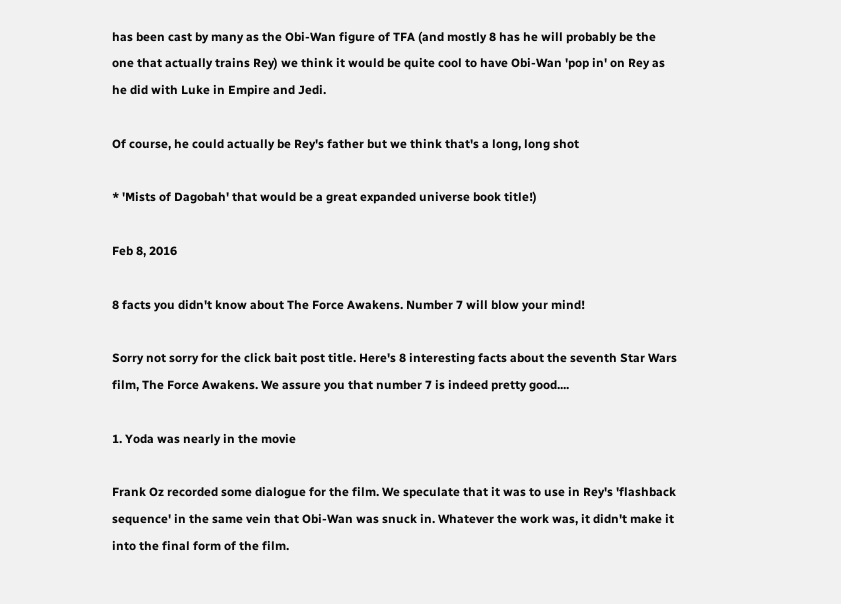has been cast by many as the Obi-Wan figure of TFA (and mostly 8 has he will probably be the one that actually trains Rey) we think it would be quite cool to have Obi-Wan 'pop in' on Rey as he did with Luke in Empire and Jedi.

Of course, he could actually be Rey's father but we think that's a long, long shot

* 'Mists of Dagobah' that would be a great expanded universe book title!)

Feb 8, 2016

8 facts you didn't know about The Force Awakens. Number 7 will blow your mind!

Sorry not sorry for the click bait post title. Here's 8 interesting facts about the seventh Star Wars film, The Force Awakens. We assure you that number 7 is indeed pretty good....

1. Yoda was nearly in the movie

Frank Oz recorded some dialogue for the film. We speculate that it was to use in Rey's 'flashback sequence' in the same vein that Obi-Wan was snuck in. Whatever the work was, it didn't make it into the final form of the film.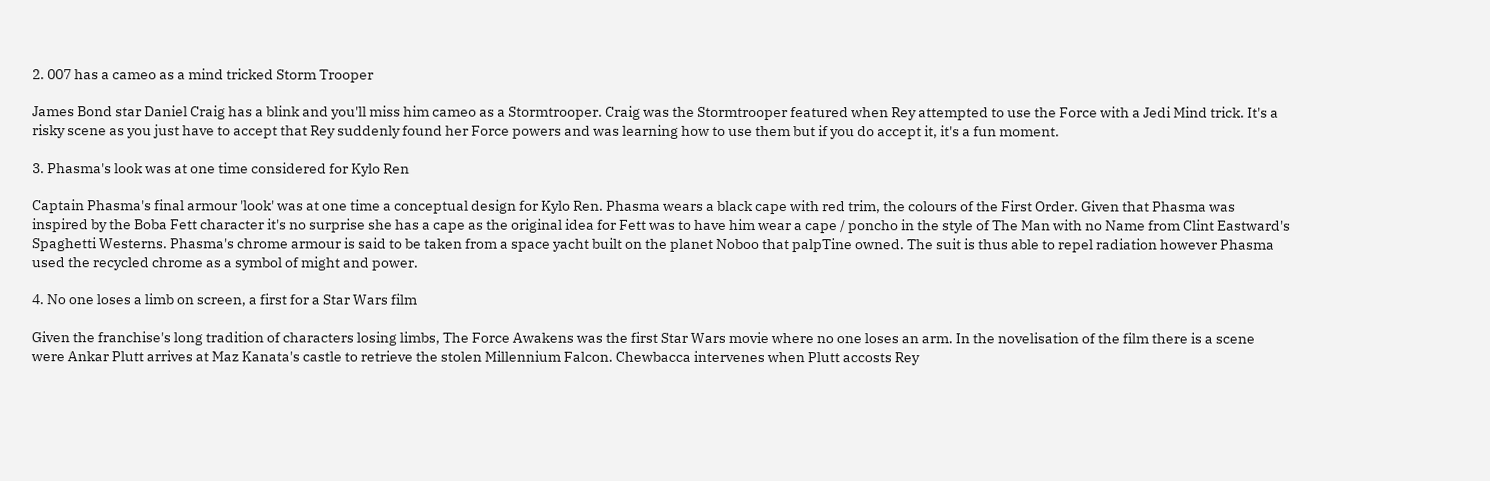2. 007 has a cameo as a mind tricked Storm Trooper

James Bond star Daniel Craig has a blink and you'll miss him cameo as a Stormtrooper. Craig was the Stormtrooper featured when Rey attempted to use the Force with a Jedi Mind trick. It's a risky scene as you just have to accept that Rey suddenly found her Force powers and was learning how to use them but if you do accept it, it's a fun moment.

3. Phasma's look was at one time considered for Kylo Ren

Captain Phasma's final armour 'look' was at one time a conceptual design for Kylo Ren. Phasma wears a black cape with red trim, the colours of the First Order. Given that Phasma was inspired by the Boba Fett character it's no surprise she has a cape as the original idea for Fett was to have him wear a cape / poncho in the style of The Man with no Name from Clint Eastward's Spaghetti Westerns. Phasma's chrome armour is said to be taken from a space yacht built on the planet Noboo that palpTine owned. The suit is thus able to repel radiation however Phasma used the recycled chrome as a symbol of might and power.

4. No one loses a limb on screen, a first for a Star Wars film

Given the franchise's long tradition of characters losing limbs, The Force Awakens was the first Star Wars movie where no one loses an arm. In the novelisation of the film there is a scene were Ankar Plutt arrives at Maz Kanata's castle to retrieve the stolen Millennium Falcon. Chewbacca intervenes when Plutt accosts Rey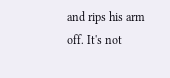and rips his arm off. It's not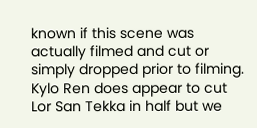known if this scene was actually filmed and cut or simply dropped prior to filming. Kylo Ren does appear to cut Lor San Tekka in half but we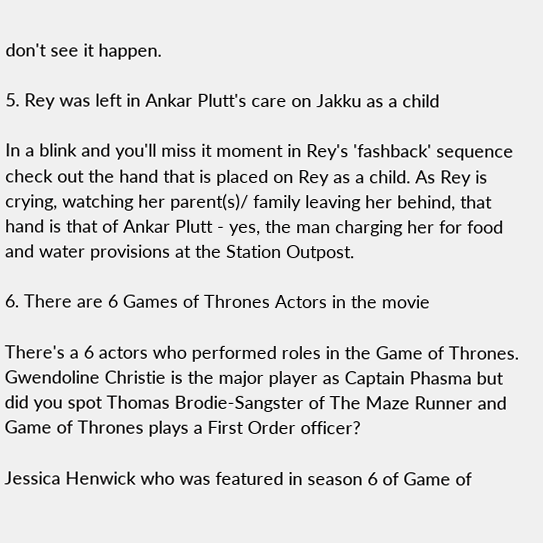don't see it happen.

5. Rey was left in Ankar Plutt's care on Jakku as a child

In a blink and you'll miss it moment in Rey's 'fashback' sequence check out the hand that is placed on Rey as a child. As Rey is crying, watching her parent(s)/ family leaving her behind, that hand is that of Ankar Plutt - yes, the man charging her for food and water provisions at the Station Outpost.

6. There are 6 Games of Thrones Actors in the movie

There's a 6 actors who performed roles in the Game of Thrones. Gwendoline Christie is the major player as Captain Phasma but did you spot Thomas Brodie-Sangster of The Maze Runner and Game of Thrones plays a First Order officer?

Jessica Henwick who was featured in season 6 of Game of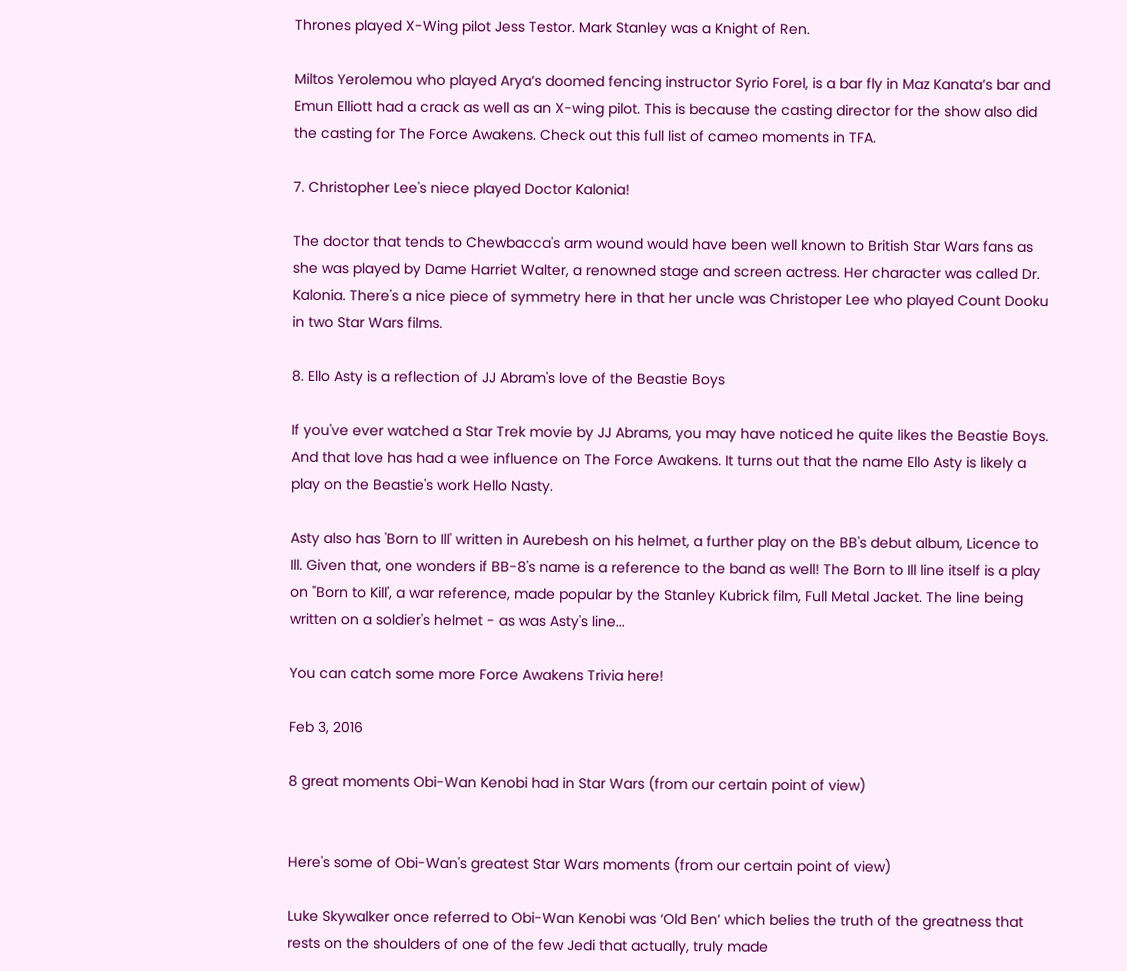Thrones played X-Wing pilot Jess Testor. Mark Stanley was a Knight of Ren.

Miltos Yerolemou who played Arya’s doomed fencing instructor Syrio Forel, is a bar fly in Maz Kanata’s bar and Emun Elliott had a crack as well as an X-wing pilot. This is because the casting director for the show also did the casting for The Force Awakens. Check out this full list of cameo moments in TFA.

7. Christopher Lee's niece played Doctor Kalonia!

The doctor that tends to Chewbacca's arm wound would have been well known to British Star Wars fans as she was played by Dame Harriet Walter, a renowned stage and screen actress. Her character was called Dr. Kalonia. There's a nice piece of symmetry here in that her uncle was Christoper Lee who played Count Dooku in two Star Wars films.

8. Ello Asty is a reflection of JJ Abram's love of the Beastie Boys

If you've ever watched a Star Trek movie by JJ Abrams, you may have noticed he quite likes the Beastie Boys. And that love has had a wee influence on The Force Awakens. It turns out that the name Ello Asty is likely a play on the Beastie's work Hello Nasty.

Asty also has 'Born to Ill' written in Aurebesh on his helmet, a further play on the BB's debut album, Licence to Ill. Given that, one wonders if BB-8's name is a reference to the band as well! The Born to Ill line itself is a play on "Born to Kill', a war reference, made popular by the Stanley Kubrick film, Full Metal Jacket. The line being written on a soldier's helmet - as was Asty's line...

You can catch some more Force Awakens Trivia here!

Feb 3, 2016

8 great moments Obi-Wan Kenobi had in Star Wars (from our certain point of view)


Here's some of Obi-Wan's greatest Star Wars moments (from our certain point of view)

Luke Skywalker once referred to Obi-Wan Kenobi was ‘Old Ben’ which belies the truth of the greatness that rests on the shoulders of one of the few Jedi that actually, truly made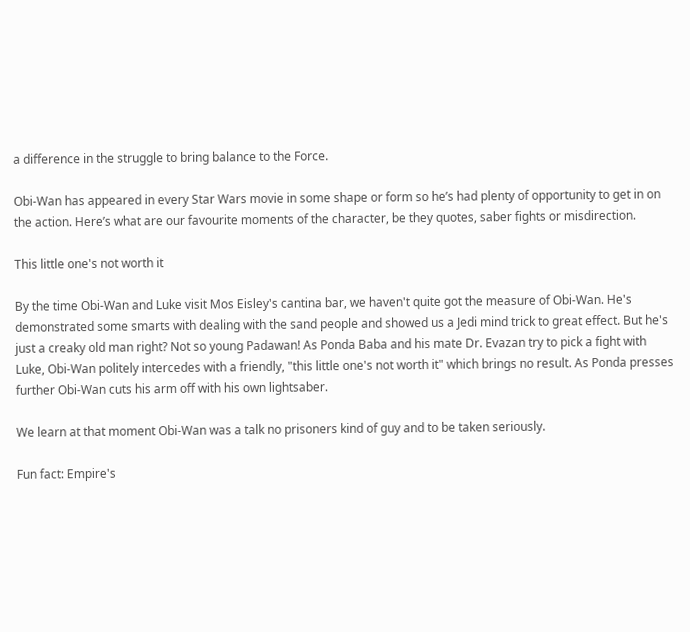a difference in the struggle to bring balance to the Force.

Obi-Wan has appeared in every Star Wars movie in some shape or form so he’s had plenty of opportunity to get in on the action. Here’s what are our favourite moments of the character, be they quotes, saber fights or misdirection.

This little one's not worth it

By the time Obi-Wan and Luke visit Mos Eisley's cantina bar, we haven't quite got the measure of Obi-Wan. He's demonstrated some smarts with dealing with the sand people and showed us a Jedi mind trick to great effect. But he's just a creaky old man right? Not so young Padawan! As Ponda Baba and his mate Dr. Evazan try to pick a fight with Luke, Obi-Wan politely intercedes with a friendly, "this little one's not worth it" which brings no result. As Ponda presses further Obi-Wan cuts his arm off with his own lightsaber.

We learn at that moment Obi-Wan was a talk no prisoners kind of guy and to be taken seriously.

Fun fact: Empire's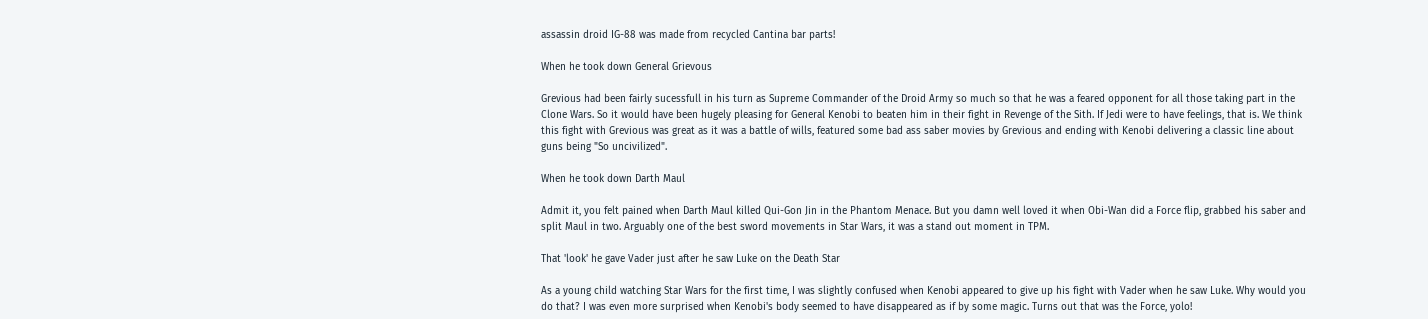assassin droid IG-88 was made from recycled Cantina bar parts!

When he took down General Grievous

Grevious had been fairly sucessfull in his turn as Supreme Commander of the Droid Army so much so that he was a feared opponent for all those taking part in the Clone Wars. So it would have been hugely pleasing for General Kenobi to beaten him in their fight in Revenge of the Sith. If Jedi were to have feelings, that is. We think this fight with Grevious was great as it was a battle of wills, featured some bad ass saber movies by Grevious and ending with Kenobi delivering a classic line about guns being "So uncivilized".

When he took down Darth Maul

Admit it, you felt pained when Darth Maul killed Qui-Gon Jin in the Phantom Menace. But you damn well loved it when Obi-Wan did a Force flip, grabbed his saber and split Maul in two. Arguably one of the best sword movements in Star Wars, it was a stand out moment in TPM.

That 'look' he gave Vader just after he saw Luke on the Death Star

As a young child watching Star Wars for the first time, I was slightly confused when Kenobi appeared to give up his fight with Vader when he saw Luke. Why would you do that? I was even more surprised when Kenobi's body seemed to have disappeared as if by some magic. Turns out that was the Force, yolo!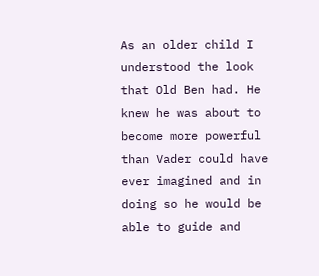As an older child I understood the look that Old Ben had. He knew he was about to become more powerful than Vader could have ever imagined and in doing so he would be able to guide and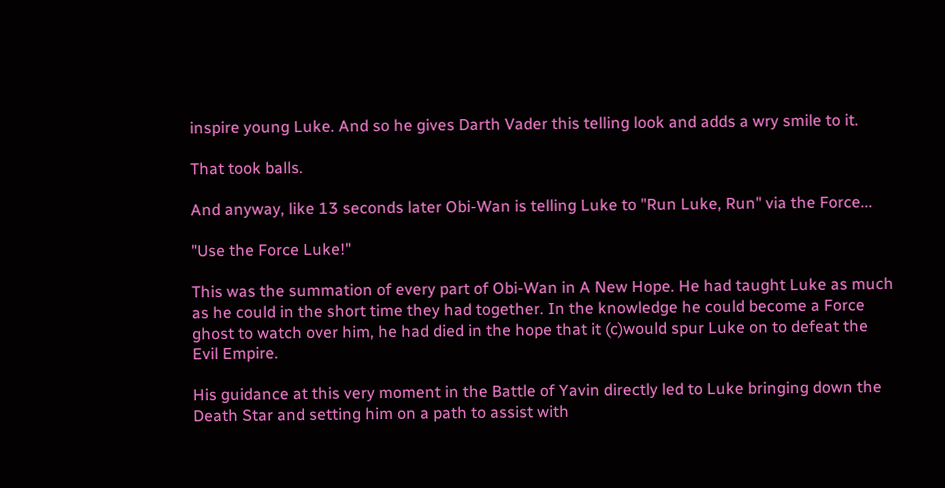inspire young Luke. And so he gives Darth Vader this telling look and adds a wry smile to it.

That took balls.

And anyway, like 13 seconds later Obi-Wan is telling Luke to "Run Luke, Run" via the Force...

"Use the Force Luke!"

This was the summation of every part of Obi-Wan in A New Hope. He had taught Luke as much as he could in the short time they had together. In the knowledge he could become a Force ghost to watch over him, he had died in the hope that it (c)would spur Luke on to defeat the Evil Empire.

His guidance at this very moment in the Battle of Yavin directly led to Luke bringing down the Death Star and setting him on a path to assist with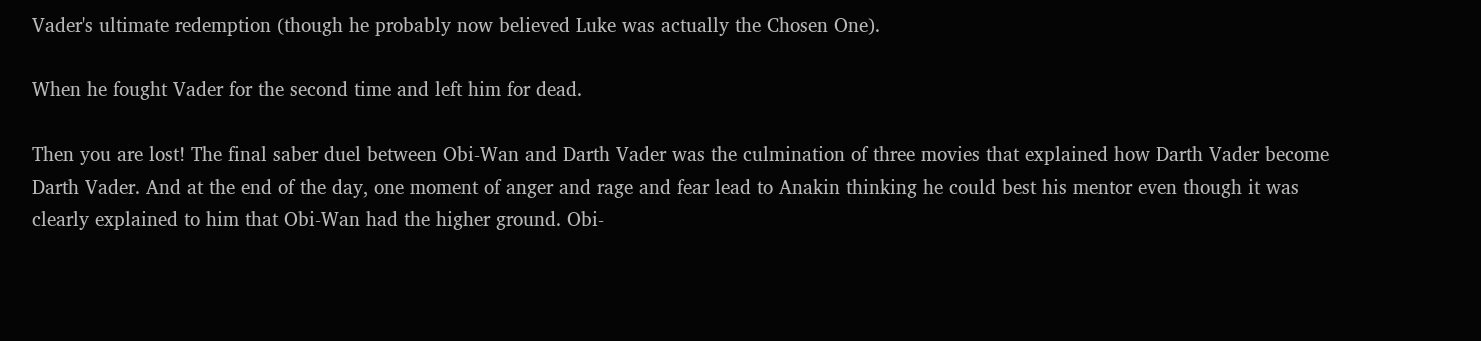Vader's ultimate redemption (though he probably now believed Luke was actually the Chosen One).

When he fought Vader for the second time and left him for dead.

Then you are lost! The final saber duel between Obi-Wan and Darth Vader was the culmination of three movies that explained how Darth Vader become Darth Vader. And at the end of the day, one moment of anger and rage and fear lead to Anakin thinking he could best his mentor even though it was clearly explained to him that Obi-Wan had the higher ground. Obi-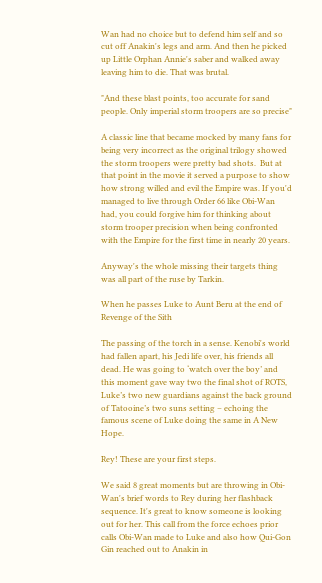Wan had no choice but to defend him self and so cut off Anakin's legs and arm. And then he picked up Little Orphan Annie's saber and walked away leaving him to die. That was brutal.

"And these blast points, too accurate for sand people. Only imperial storm troopers are so precise"

A classic line that became mocked by many fans for being very incorrect as the original trilogy showed the storm troopers were pretty bad shots.  But at that point in the movie it served a purpose to show how strong willed and evil the Empire was. If you'd managed to live through Order 66 like Obi-Wan had, you could forgive him for thinking about storm trooper precision when being confronted with the Empire for the first time in nearly 20 years.

Anyway's the whole missing their targets thing was all part of the ruse by Tarkin.

When he passes Luke to Aunt Beru at the end of Revenge of the Sith

The passing of the torch in a sense. Kenobi's world had fallen apart, his Jedi life over, his friends all dead. He was going to ‘watch over the boy’ and this moment gave way two the final shot of ROTS, Luke’s two new guardians against the back ground of Tatooine’s two suns setting – echoing the famous scene of Luke doing the same in A New Hope.

Rey! These are your first steps.

We said 8 great moments but are throwing in Obi-Wan's brief words to Rey during her flashback sequence. It's great to know someone is looking out for her. This call from the force echoes prior calls Obi-Wan made to Luke and also how Qui-Gon Gin reached out to Anakin in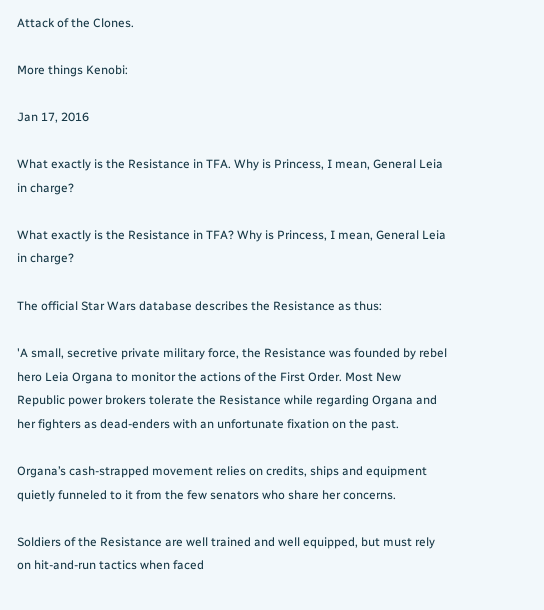Attack of the Clones.

More things Kenobi:

Jan 17, 2016

What exactly is the Resistance in TFA. Why is Princess, I mean, General Leia in charge?

What exactly is the Resistance in TFA? Why is Princess, I mean, General Leia in charge?

The official Star Wars database describes the Resistance as thus:

'A small, secretive private military force, the Resistance was founded by rebel hero Leia Organa to monitor the actions of the First Order. Most New Republic power brokers tolerate the Resistance while regarding Organa and her fighters as dead-enders with an unfortunate fixation on the past.

Organa’s cash-strapped movement relies on credits, ships and equipment quietly funneled to it from the few senators who share her concerns.

Soldiers of the Resistance are well trained and well equipped, but must rely on hit-and-run tactics when faced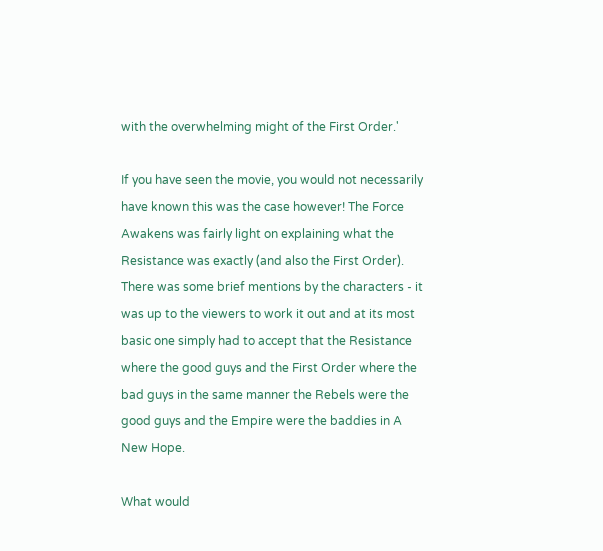with the overwhelming might of the First Order.'

If you have seen the movie, you would not necessarily have known this was the case however! The Force Awakens was fairly light on explaining what the Resistance was exactly (and also the First Order). There was some brief mentions by the characters - it was up to the viewers to work it out and at its most basic one simply had to accept that the Resistance where the good guys and the First Order where the bad guys in the same manner the Rebels were the good guys and the Empire were the baddies in A New Hope.

What would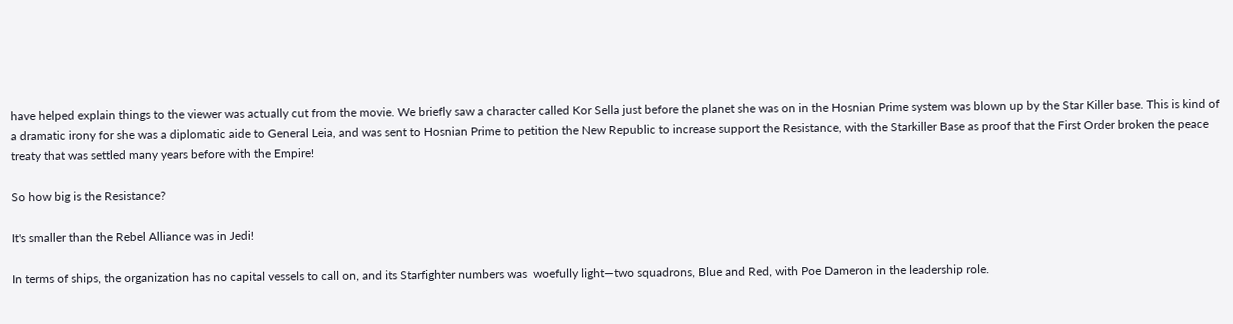have helped explain things to the viewer was actually cut from the movie. We briefly saw a character called Kor Sella just before the planet she was on in the Hosnian Prime system was blown up by the Star Killer base. This is kind of a dramatic irony for she was a diplomatic aide to General Leia, and was sent to Hosnian Prime to petition the New Republic to increase support the Resistance, with the Starkiller Base as proof that the First Order broken the peace treaty that was settled many years before with the Empire!

So how big is the Resistance?

It's smaller than the Rebel Alliance was in Jedi!

In terms of ships, the organization has no capital vessels to call on, and its Starfighter numbers was  woefully light—two squadrons, Blue and Red, with Poe Dameron in the leadership role.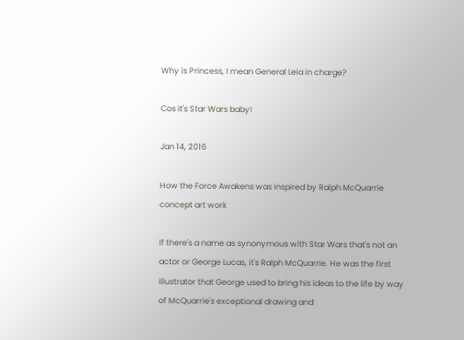Why is Princess, I mean General Leia in charge?

Cos it's Star Wars baby!

Jan 14, 2016

How the Force Awakens was inspired by Ralph McQuarrie concept art work

If there's a name as synonymous with Star Wars that's not an actor or George Lucas, it's Ralph McQuarrie. He was the first illustrator that George used to bring his ideas to the life by way of McQuarrie's exceptional drawing and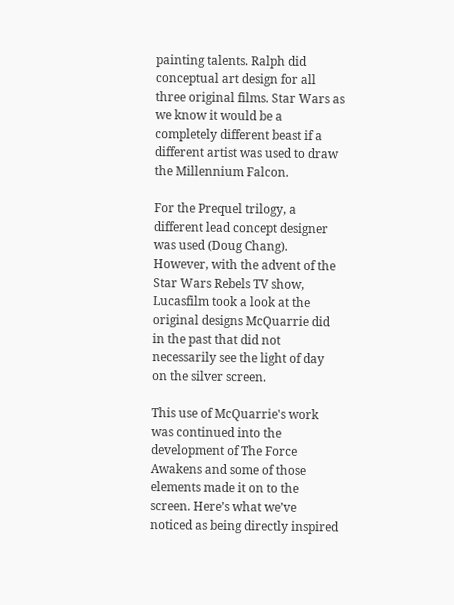painting talents. Ralph did conceptual art design for all three original films. Star Wars as we know it would be a completely different beast if a different artist was used to draw the Millennium Falcon.

For the Prequel trilogy, a different lead concept designer was used (Doug Chang). However, with the advent of the Star Wars Rebels TV show, Lucasfilm took a look at the original designs McQuarrie did in the past that did not necessarily see the light of day on the silver screen.

This use of McQuarrie's work was continued into the development of The Force Awakens and some of those elements made it on to the screen. Here’s what we’ve noticed as being directly inspired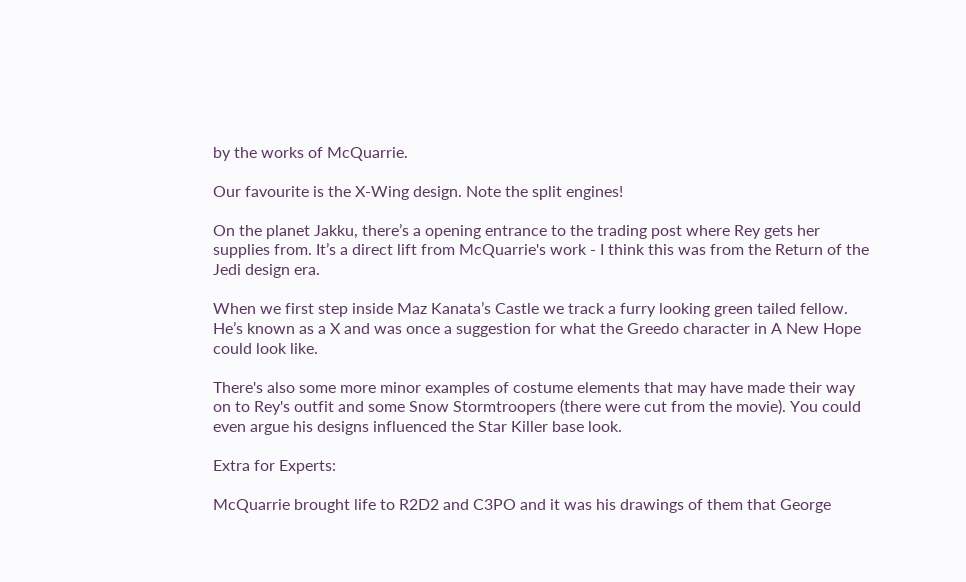by the works of McQuarrie.

Our favourite is the X-Wing design. Note the split engines!

On the planet Jakku, there’s a opening entrance to the trading post where Rey gets her supplies from. It’s a direct lift from McQuarrie's work - I think this was from the Return of the Jedi design era.

When we first step inside Maz Kanata’s Castle we track a furry looking green tailed fellow. He’s known as a X and was once a suggestion for what the Greedo character in A New Hope could look like.

There's also some more minor examples of costume elements that may have made their way on to Rey's outfit and some Snow Stormtroopers (there were cut from the movie). You could even argue his designs influenced the Star Killer base look.

Extra for Experts:

McQuarrie brought life to R2D2 and C3PO and it was his drawings of them that George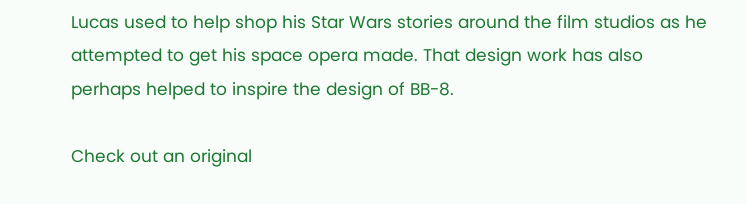Lucas used to help shop his Star Wars stories around the film studios as he attempted to get his space opera made. That design work has also perhaps helped to inspire the design of BB-8.

Check out an original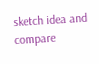sketch idea and compare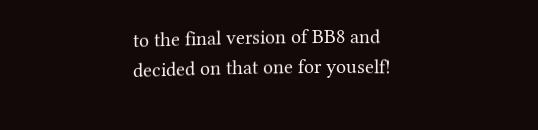to the final version of BB8 and decided on that one for youself!